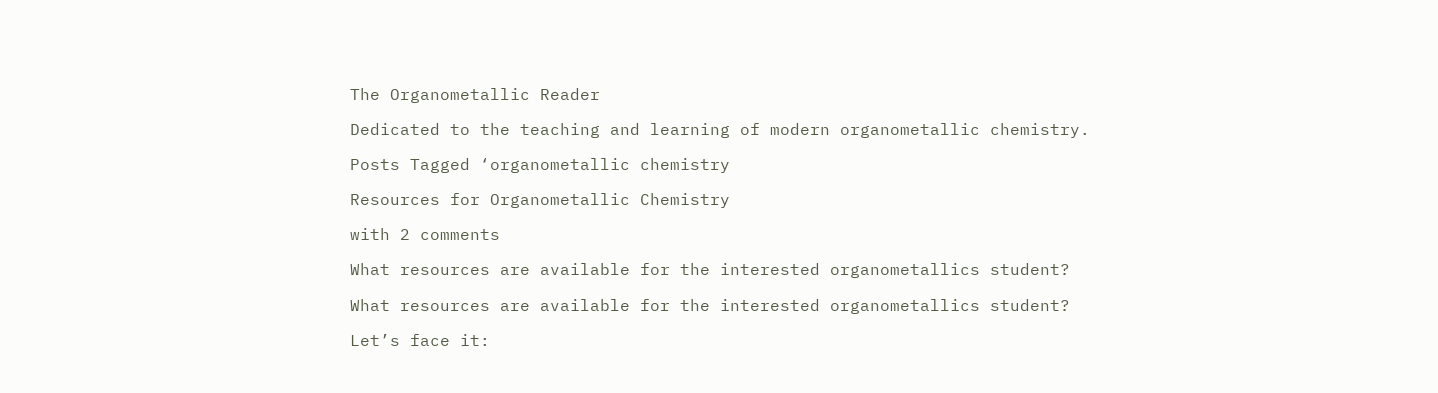The Organometallic Reader

Dedicated to the teaching and learning of modern organometallic chemistry.

Posts Tagged ‘organometallic chemistry

Resources for Organometallic Chemistry

with 2 comments

What resources are available for the interested organometallics student?

What resources are available for the interested organometallics student?

Let’s face it: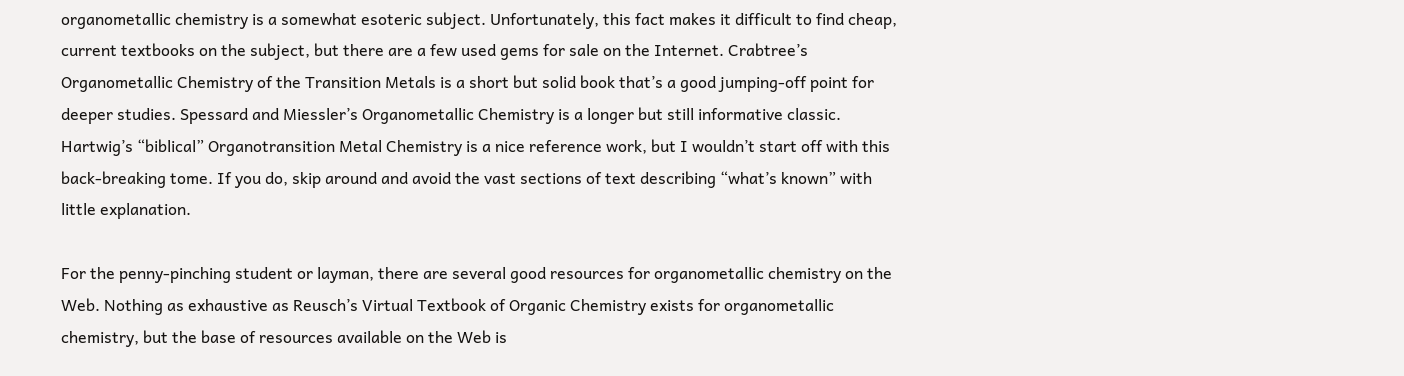organometallic chemistry is a somewhat esoteric subject. Unfortunately, this fact makes it difficult to find cheap, current textbooks on the subject, but there are a few used gems for sale on the Internet. Crabtree’s Organometallic Chemistry of the Transition Metals is a short but solid book that’s a good jumping-off point for deeper studies. Spessard and Miessler’s Organometallic Chemistry is a longer but still informative classic. Hartwig’s “biblical” Organotransition Metal Chemistry is a nice reference work, but I wouldn’t start off with this back-breaking tome. If you do, skip around and avoid the vast sections of text describing “what’s known” with little explanation.

For the penny-pinching student or layman, there are several good resources for organometallic chemistry on the Web. Nothing as exhaustive as Reusch’s Virtual Textbook of Organic Chemistry exists for organometallic chemistry, but the base of resources available on the Web is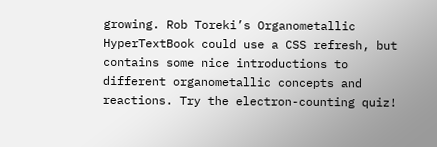growing. Rob Toreki’s Organometallic HyperTextBook could use a CSS refresh, but contains some nice introductions to different organometallic concepts and reactions. Try the electron-counting quiz!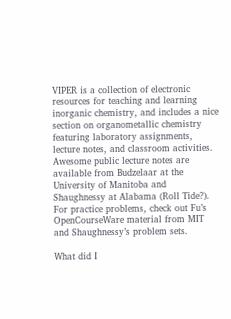VIPER is a collection of electronic resources for teaching and learning inorganic chemistry, and includes a nice section on organometallic chemistry featuring laboratory assignments, lecture notes, and classroom activities. Awesome public lecture notes are available from Budzelaar at the University of Manitoba and Shaughnessy at Alabama (Roll Tide?). For practice problems, check out Fu’s OpenCourseWare material from MIT and Shaughnessy’s problem sets.

What did I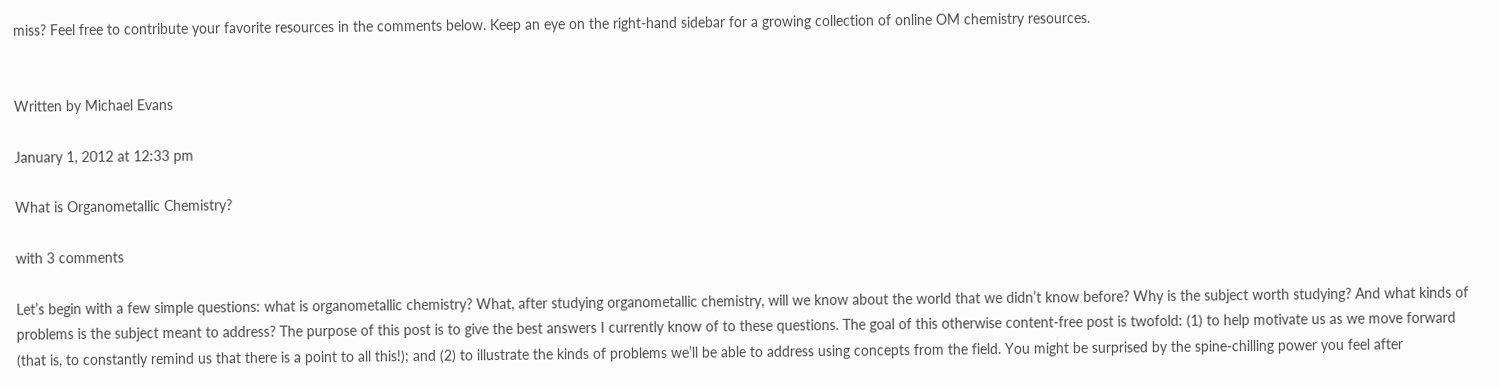miss? Feel free to contribute your favorite resources in the comments below. Keep an eye on the right-hand sidebar for a growing collection of online OM chemistry resources.


Written by Michael Evans

January 1, 2012 at 12:33 pm

What is Organometallic Chemistry?

with 3 comments

Let’s begin with a few simple questions: what is organometallic chemistry? What, after studying organometallic chemistry, will we know about the world that we didn’t know before? Why is the subject worth studying? And what kinds of problems is the subject meant to address? The purpose of this post is to give the best answers I currently know of to these questions. The goal of this otherwise content-free post is twofold: (1) to help motivate us as we move forward (that is, to constantly remind us that there is a point to all this!); and (2) to illustrate the kinds of problems we’ll be able to address using concepts from the field. You might be surprised by the spine-chilling power you feel after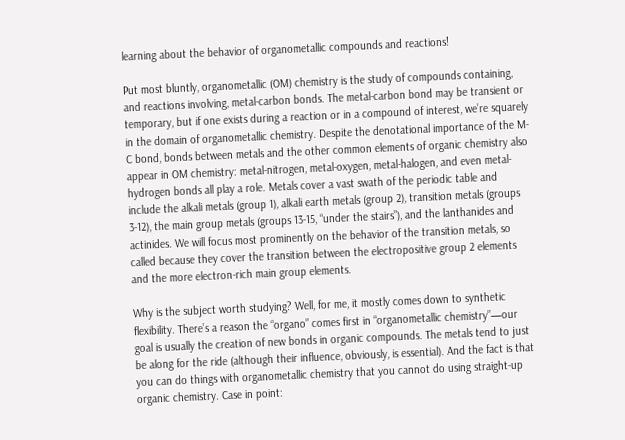learning about the behavior of organometallic compounds and reactions!

Put most bluntly, organometallic (OM) chemistry is the study of compounds containing, and reactions involving, metal-carbon bonds. The metal-carbon bond may be transient or temporary, but if one exists during a reaction or in a compound of interest, we’re squarely in the domain of organometallic chemistry. Despite the denotational importance of the M-C bond, bonds between metals and the other common elements of organic chemistry also appear in OM chemistry: metal-nitrogen, metal-oxygen, metal-halogen, and even metal-hydrogen bonds all play a role. Metals cover a vast swath of the periodic table and include the alkali metals (group 1), alkali earth metals (group 2), transition metals (groups 3-12), the main group metals (groups 13-15, “under the stairs”), and the lanthanides and actinides. We will focus most prominently on the behavior of the transition metals, so called because they cover the transition between the electropositive group 2 elements and the more electron-rich main group elements.

Why is the subject worth studying? Well, for me, it mostly comes down to synthetic flexibility. There’s a reason the “organo” comes first in “organometallic chemistry”—our goal is usually the creation of new bonds in organic compounds. The metals tend to just be along for the ride (although their influence, obviously, is essential). And the fact is that you can do things with organometallic chemistry that you cannot do using straight-up organic chemistry. Case in point: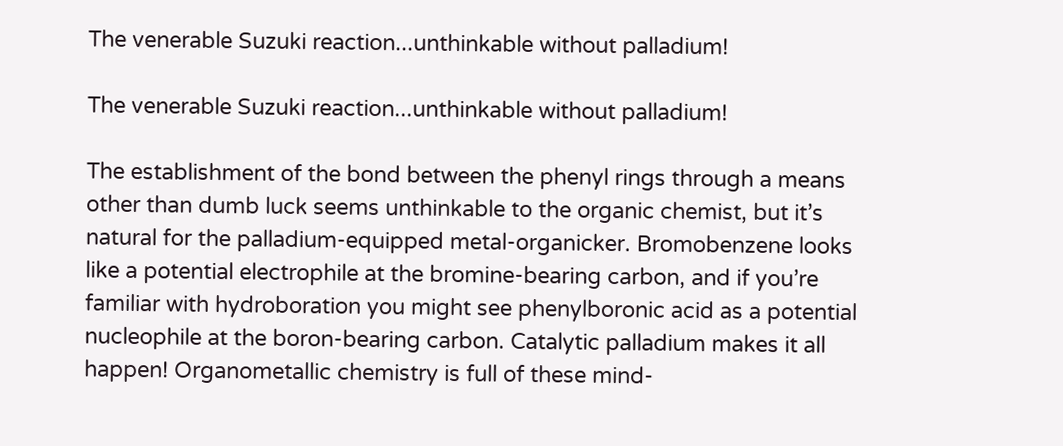The venerable Suzuki reaction...unthinkable without palladium!

The venerable Suzuki reaction...unthinkable without palladium!

The establishment of the bond between the phenyl rings through a means other than dumb luck seems unthinkable to the organic chemist, but it’s natural for the palladium-equipped metal-organicker. Bromobenzene looks like a potential electrophile at the bromine-bearing carbon, and if you’re familiar with hydroboration you might see phenylboronic acid as a potential nucleophile at the boron-bearing carbon. Catalytic palladium makes it all happen! Organometallic chemistry is full of these mind-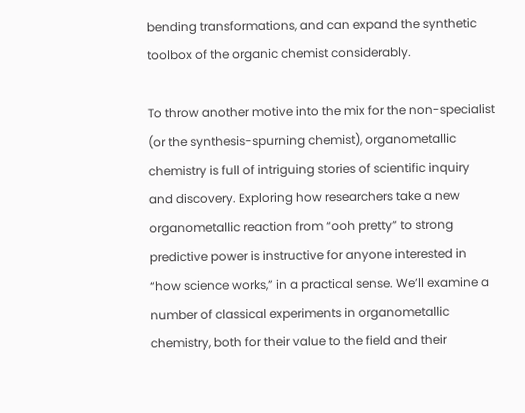bending transformations, and can expand the synthetic toolbox of the organic chemist considerably.

To throw another motive into the mix for the non-specialist (or the synthesis-spurning chemist), organometallic chemistry is full of intriguing stories of scientific inquiry and discovery. Exploring how researchers take a new organometallic reaction from “ooh pretty” to strong predictive power is instructive for anyone interested in “how science works,” in a practical sense. We’ll examine a number of classical experiments in organometallic chemistry, both for their value to the field and their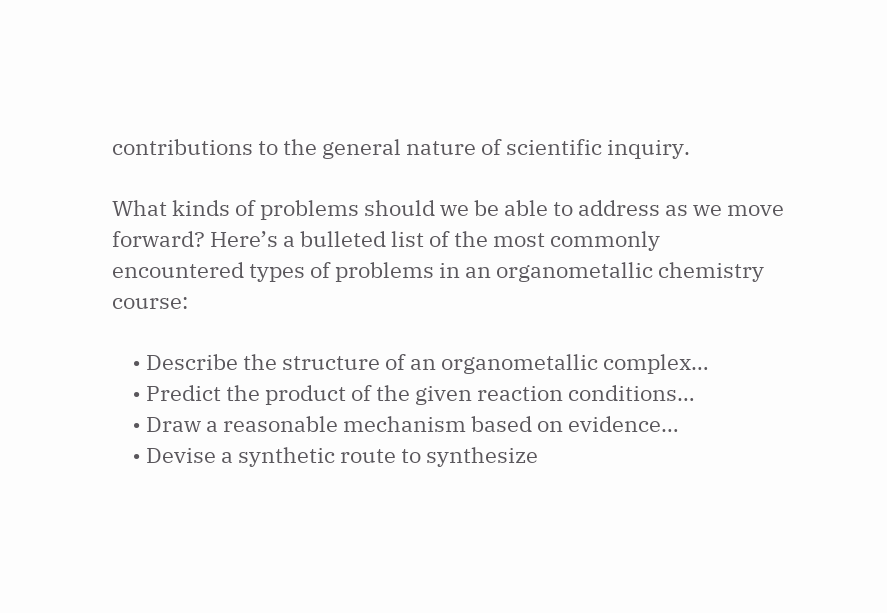contributions to the general nature of scientific inquiry.

What kinds of problems should we be able to address as we move forward? Here’s a bulleted list of the most commonly encountered types of problems in an organometallic chemistry course:

    • Describe the structure of an organometallic complex…
    • Predict the product of the given reaction conditions…
    • Draw a reasonable mechanism based on evidence…
    • Devise a synthetic route to synthesize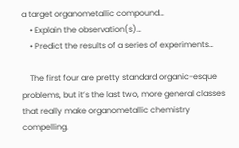a target organometallic compound…
    • Explain the observation(s)…
    • Predict the results of a series of experiments…

    The first four are pretty standard organic-esque problems, but it’s the last two, more general classes that really make organometallic chemistry compelling.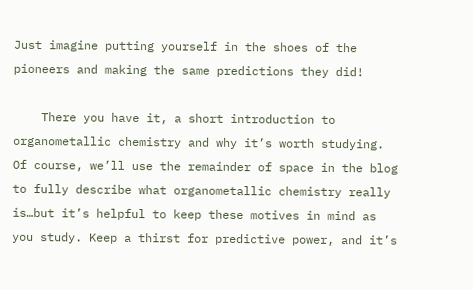Just imagine putting yourself in the shoes of the pioneers and making the same predictions they did!

    There you have it, a short introduction to organometallic chemistry and why it’s worth studying. Of course, we’ll use the remainder of space in the blog to fully describe what organometallic chemistry really is…but it’s helpful to keep these motives in mind as you study. Keep a thirst for predictive power, and it’s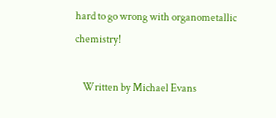hard to go wrong with organometallic chemistry!

    Written by Michael Evans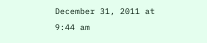December 31, 2011 at 9:44 am